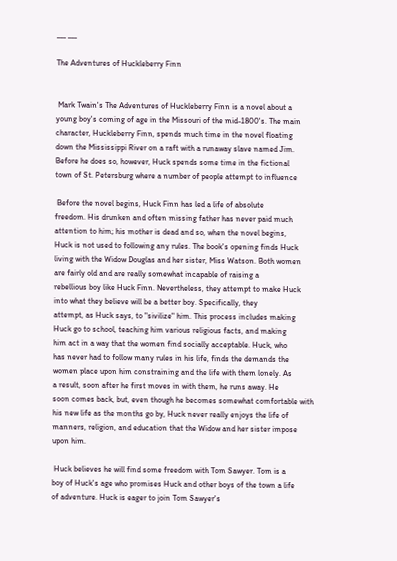___ ___

The Adventures of Huckleberry Finn


 Mark Twain's The Adventures of Huckleberry Finn is a novel about a
young boy's coming of age in the Missouri of the mid-1800's. The main
character, Huckleberry Finn, spends much time in the novel floating
down the Mississippi River on a raft with a runaway slave named Jim.
Before he does so, however, Huck spends some time in the fictional
town of St. Petersburg where a number of people attempt to influence

 Before the novel begins, Huck Finn has led a life of absolute
freedom. His drunken and often missing father has never paid much
attention to him; his mother is dead and so, when the novel begins,
Huck is not used to following any rules. The book's opening finds Huck
living with the Widow Douglas and her sister, Miss Watson. Both women
are fairly old and are really somewhat incapable of raising a
rebellious boy like Huck Finn. Nevertheless, they attempt to make Huck
into what they believe will be a better boy. Specifically, they
attempt, as Huck says, to "sivilize" him. This process includes making
Huck go to school, teaching him various religious facts, and making
him act in a way that the women find socially acceptable. Huck, who
has never had to follow many rules in his life, finds the demands the
women place upon him constraining and the life with them lonely. As
a result, soon after he first moves in with them, he runs away. He
soon comes back, but, even though he becomes somewhat comfortable with
his new life as the months go by, Huck never really enjoys the life of
manners, religion, and education that the Widow and her sister impose
upon him.

 Huck believes he will find some freedom with Tom Sawyer. Tom is a
boy of Huck's age who promises Huck and other boys of the town a life
of adventure. Huck is eager to join Tom Sawyer's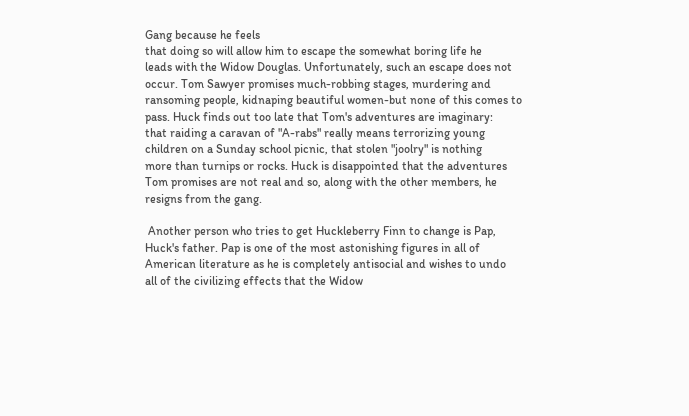Gang because he feels
that doing so will allow him to escape the somewhat boring life he
leads with the Widow Douglas. Unfortunately, such an escape does not
occur. Tom Sawyer promises much-robbing stages, murdering and
ransoming people, kidnaping beautiful women-but none of this comes to
pass. Huck finds out too late that Tom's adventures are imaginary:
that raiding a caravan of "A-rabs" really means terrorizing young
children on a Sunday school picnic, that stolen "joolry" is nothing
more than turnips or rocks. Huck is disappointed that the adventures
Tom promises are not real and so, along with the other members, he
resigns from the gang.

 Another person who tries to get Huckleberry Finn to change is Pap,
Huck's father. Pap is one of the most astonishing figures in all of
American literature as he is completely antisocial and wishes to undo
all of the civilizing effects that the Widow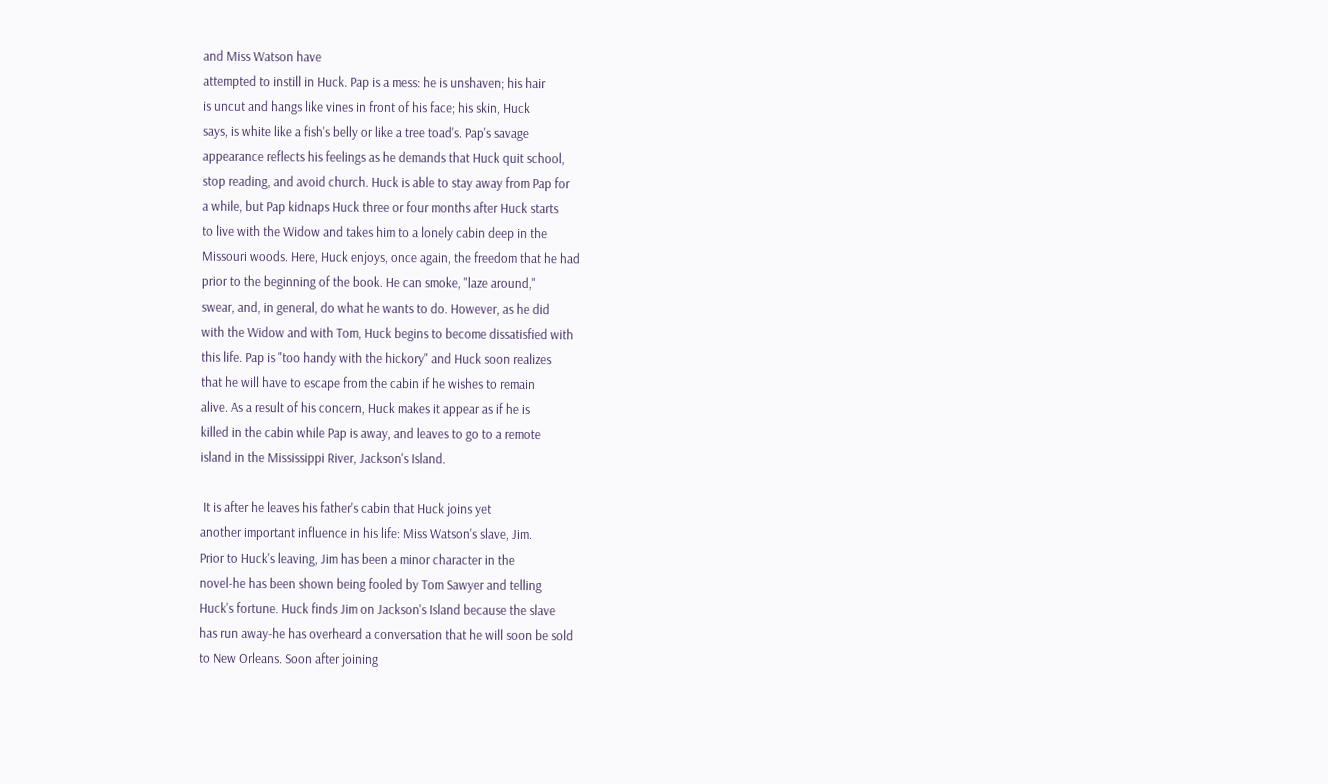and Miss Watson have
attempted to instill in Huck. Pap is a mess: he is unshaven; his hair
is uncut and hangs like vines in front of his face; his skin, Huck
says, is white like a fish's belly or like a tree toad's. Pap's savage
appearance reflects his feelings as he demands that Huck quit school,
stop reading, and avoid church. Huck is able to stay away from Pap for
a while, but Pap kidnaps Huck three or four months after Huck starts
to live with the Widow and takes him to a lonely cabin deep in the
Missouri woods. Here, Huck enjoys, once again, the freedom that he had
prior to the beginning of the book. He can smoke, "laze around,"
swear, and, in general, do what he wants to do. However, as he did
with the Widow and with Tom, Huck begins to become dissatisfied with
this life. Pap is "too handy with the hickory" and Huck soon realizes
that he will have to escape from the cabin if he wishes to remain
alive. As a result of his concern, Huck makes it appear as if he is
killed in the cabin while Pap is away, and leaves to go to a remote
island in the Mississippi River, Jackson's Island.

 It is after he leaves his father's cabin that Huck joins yet
another important influence in his life: Miss Watson's slave, Jim.
Prior to Huck's leaving, Jim has been a minor character in the
novel-he has been shown being fooled by Tom Sawyer and telling
Huck's fortune. Huck finds Jim on Jackson's Island because the slave
has run away-he has overheard a conversation that he will soon be sold
to New Orleans. Soon after joining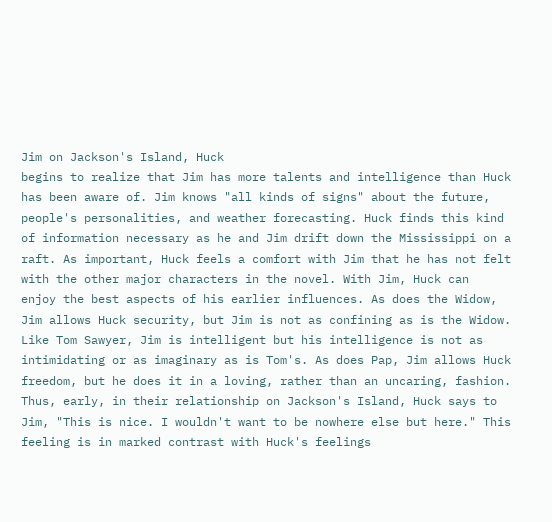Jim on Jackson's Island, Huck
begins to realize that Jim has more talents and intelligence than Huck
has been aware of. Jim knows "all kinds of signs" about the future,
people's personalities, and weather forecasting. Huck finds this kind
of information necessary as he and Jim drift down the Mississippi on a
raft. As important, Huck feels a comfort with Jim that he has not felt
with the other major characters in the novel. With Jim, Huck can
enjoy the best aspects of his earlier influences. As does the Widow,
Jim allows Huck security, but Jim is not as confining as is the Widow.
Like Tom Sawyer, Jim is intelligent but his intelligence is not as
intimidating or as imaginary as is Tom's. As does Pap, Jim allows Huck
freedom, but he does it in a loving, rather than an uncaring, fashion.
Thus, early, in their relationship on Jackson's Island, Huck says to
Jim, "This is nice. I wouldn't want to be nowhere else but here." This
feeling is in marked contrast with Huck's feelings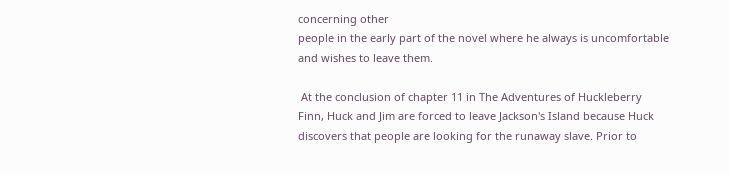concerning other
people in the early part of the novel where he always is uncomfortable
and wishes to leave them.

 At the conclusion of chapter 11 in The Adventures of Huckleberry
Finn, Huck and Jim are forced to leave Jackson's Island because Huck
discovers that people are looking for the runaway slave. Prior to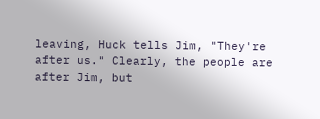leaving, Huck tells Jim, "They're after us." Clearly, the people are
after Jim, but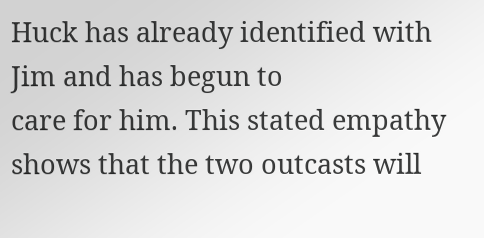Huck has already identified with Jim and has begun to
care for him. This stated empathy shows that the two outcasts will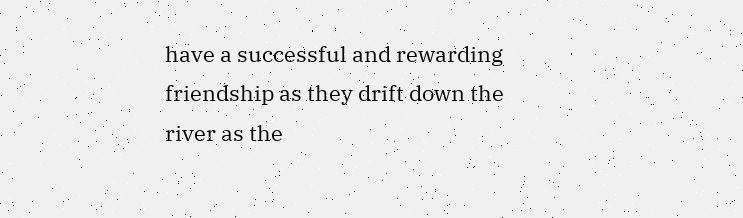have a successful and rewarding friendship as they drift down the
river as the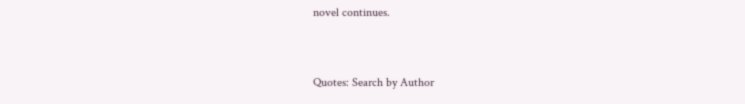novel continues.


Quotes: Search by Author